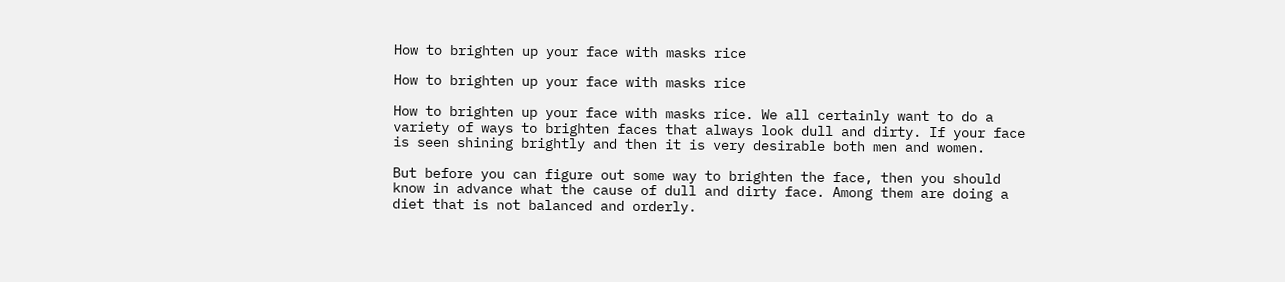How to brighten up your face with masks rice

How to brighten up your face with masks rice

How to brighten up your face with masks rice. We all certainly want to do a variety of ways to brighten faces that always look dull and dirty. If your face is seen shining brightly and then it is very desirable both men and women.

But before you can figure out some way to brighten the face, then you should know in advance what the cause of dull and dirty face. Among them are doing a diet that is not balanced and orderly.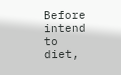Before intend to diet,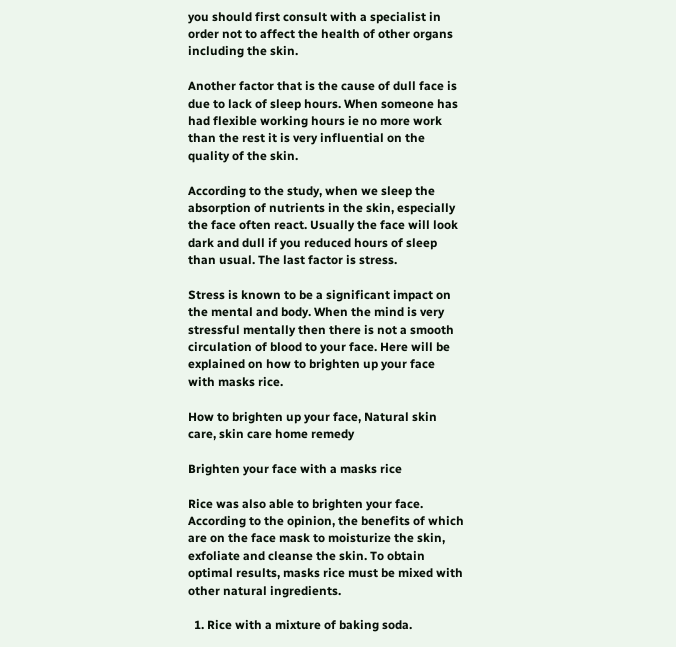you should first consult with a specialist in order not to affect the health of other organs including the skin.

Another factor that is the cause of dull face is due to lack of sleep hours. When someone has had flexible working hours ie no more work than the rest it is very influential on the quality of the skin.

According to the study, when we sleep the absorption of nutrients in the skin, especially the face often react. Usually the face will look dark and dull if you reduced hours of sleep than usual. The last factor is stress.

Stress is known to be a significant impact on the mental and body. When the mind is very stressful mentally then there is not a smooth circulation of blood to your face. Here will be explained on how to brighten up your face with masks rice.

How to brighten up your face, Natural skin care, skin care home remedy

Brighten your face with a masks rice

Rice was also able to brighten your face. According to the opinion, the benefits of which are on the face mask to moisturize the skin, exfoliate and cleanse the skin. To obtain optimal results, masks rice must be mixed with other natural ingredients.

  1. Rice with a mixture of baking soda.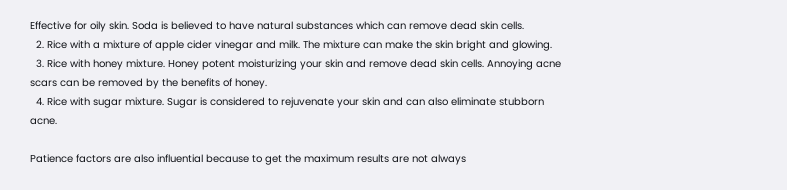Effective for oily skin. Soda is believed to have natural substances which can remove dead skin cells.
  2. Rice with a mixture of apple cider vinegar and milk. The mixture can make the skin bright and glowing.
  3. Rice with honey mixture. Honey potent moisturizing your skin and remove dead skin cells. Annoying acne scars can be removed by the benefits of honey.
  4. Rice with sugar mixture. Sugar is considered to rejuvenate your skin and can also eliminate stubborn acne.

Patience factors are also influential because to get the maximum results are not always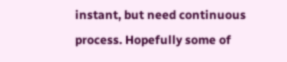instant, but need continuous process. Hopefully some of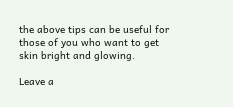the above tips can be useful for those of you who want to get skin bright and glowing.

Leave a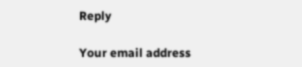Reply

Your email address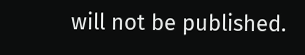will not be published.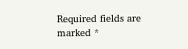Required fields are marked *